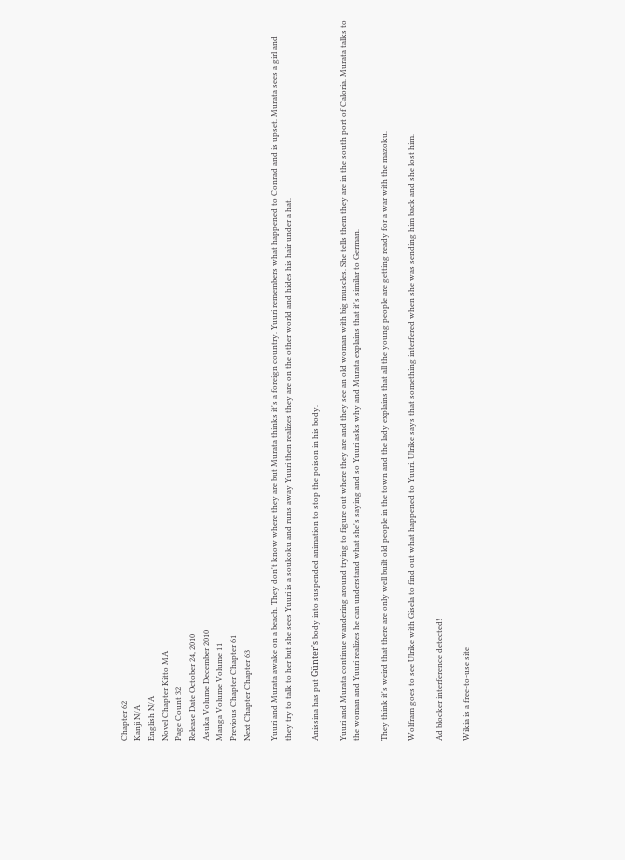Chapter 62
Kanji N/A
English N/A
Novel Chapter Kitto MA
Page Count 32
Release Date October 24, 2010
Asuka Volume December 2010
Manga Volume Volume 11
Previous Chapter Chapter 61
Next Chapter Chapter 63

Yuuri and Murata awake on a beach. They don't know where they are but Murata thinks it's a foreign country. Yuuri remembers what happened to Conrad and is upset. Murata sees a girl and they try to talk to her but she sees Yuuri is a soukoku and runs away Yuuri then realizes they are on the other world and hides his hair under a hat.

Anissina has put Günter's body into suspended animation to stop the poison in his body.

Yuuri and Murata continue wandering around trying to figure out where they are and they see an old woman with big muscles. She tells them they are in the south port of Caloria. Murata talks to the woman and Yuuri realizes he can understand what she's saying and so Yuuri asks why and Murata explains that it's similar to German.

They think it's weird that there are only well built old people in the town and the lady explains that all the young people are getting ready for a war with the mazoku.

Wolfram goes to see Ulrike with Gisela to find out what happened to Yuuri. Ulrike says that something interfered when she was sending him back and she lost him.

Ad blocker interference detected!

Wikia is a free-to-use site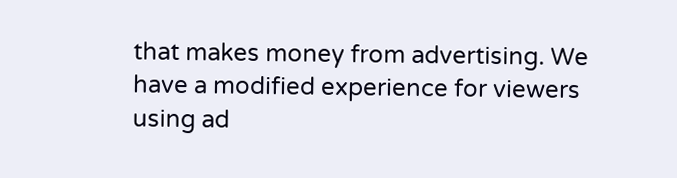that makes money from advertising. We have a modified experience for viewers using ad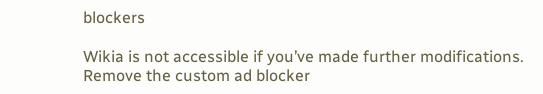blockers

Wikia is not accessible if you’ve made further modifications. Remove the custom ad blocker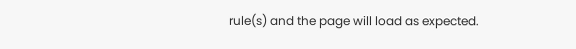rule(s) and the page will load as expected.